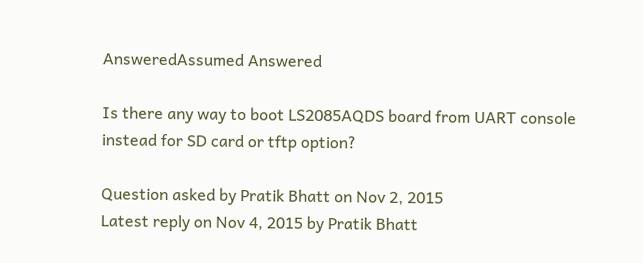AnsweredAssumed Answered

Is there any way to boot LS2085AQDS board from UART console instead for SD card or tftp option?

Question asked by Pratik Bhatt on Nov 2, 2015
Latest reply on Nov 4, 2015 by Pratik Bhatt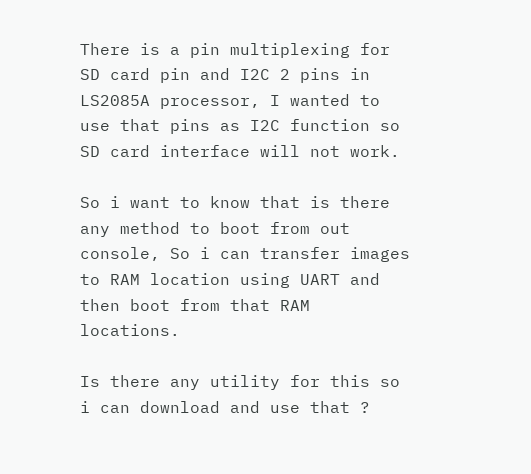There is a pin multiplexing for SD card pin and I2C 2 pins in LS2085A processor, I wanted to use that pins as I2C function so SD card interface will not work.

So i want to know that is there any method to boot from out console, So i can transfer images to RAM location using UART and then boot from that RAM locations.

Is there any utility for this so i can download and use that ?